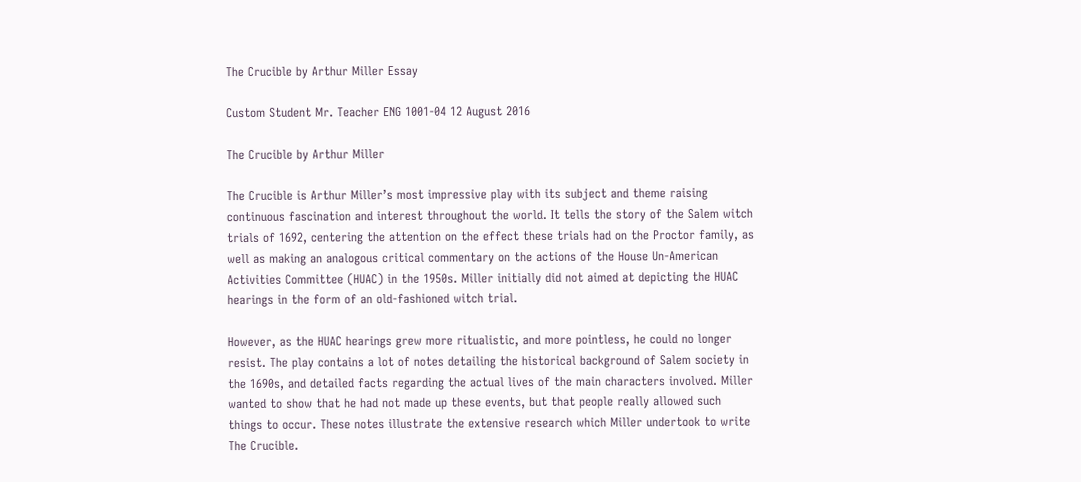The Crucible by Arthur Miller Essay

Custom Student Mr. Teacher ENG 1001-04 12 August 2016

The Crucible by Arthur Miller

The Crucible is Arthur Miller’s most impressive play with its subject and theme raising continuous fascination and interest throughout the world. It tells the story of the Salem witch trials of 1692, centering the attention on the effect these trials had on the Proctor family, as well as making an analogous critical commentary on the actions of the House Un-American Activities Committee (HUAC) in the 1950s. Miller initially did not aimed at depicting the HUAC hearings in the form of an old-fashioned witch trial.

However, as the HUAC hearings grew more ritualistic, and more pointless, he could no longer resist. The play contains a lot of notes detailing the historical background of Salem society in the 1690s, and detailed facts regarding the actual lives of the main characters involved. Miller wanted to show that he had not made up these events, but that people really allowed such things to occur. These notes illustrate the extensive research which Miller undertook to write The Crucible.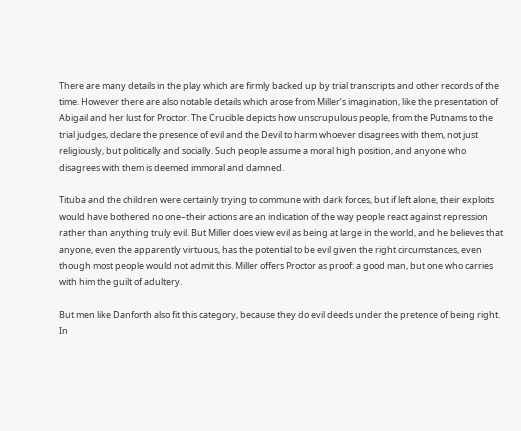There are many details in the play which are firmly backed up by trial transcripts and other records of the time. However there are also notable details which arose from Miller’s imagination, like the presentation of Abigail and her lust for Proctor. The Crucible depicts how unscrupulous people, from the Putnams to the trial judges, declare the presence of evil and the Devil to harm whoever disagrees with them, not just religiously, but politically and socially. Such people assume a moral high position, and anyone who disagrees with them is deemed immoral and damned.

Tituba and the children were certainly trying to commune with dark forces, but if left alone, their exploits would have bothered no one–their actions are an indication of the way people react against repression rather than anything truly evil. But Miller does view evil as being at large in the world, and he believes that anyone, even the apparently virtuous, has the potential to be evil given the right circumstances, even though most people would not admit this. Miller offers Proctor as proof: a good man, but one who carries with him the guilt of adultery.

But men like Danforth also fit this category, because they do evil deeds under the pretence of being right. In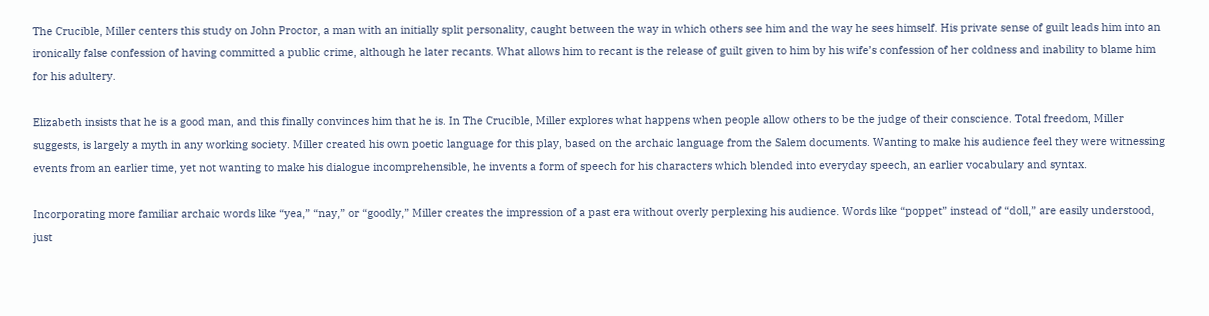The Crucible, Miller centers this study on John Proctor, a man with an initially split personality, caught between the way in which others see him and the way he sees himself. His private sense of guilt leads him into an ironically false confession of having committed a public crime, although he later recants. What allows him to recant is the release of guilt given to him by his wife’s confession of her coldness and inability to blame him for his adultery.

Elizabeth insists that he is a good man, and this finally convinces him that he is. In The Crucible, Miller explores what happens when people allow others to be the judge of their conscience. Total freedom, Miller suggests, is largely a myth in any working society. Miller created his own poetic language for this play, based on the archaic language from the Salem documents. Wanting to make his audience feel they were witnessing events from an earlier time, yet not wanting to make his dialogue incomprehensible, he invents a form of speech for his characters which blended into everyday speech, an earlier vocabulary and syntax.

Incorporating more familiar archaic words like “yea,” “nay,” or “goodly,” Miller creates the impression of a past era without overly perplexing his audience. Words like “poppet” instead of “doll,” are easily understood, just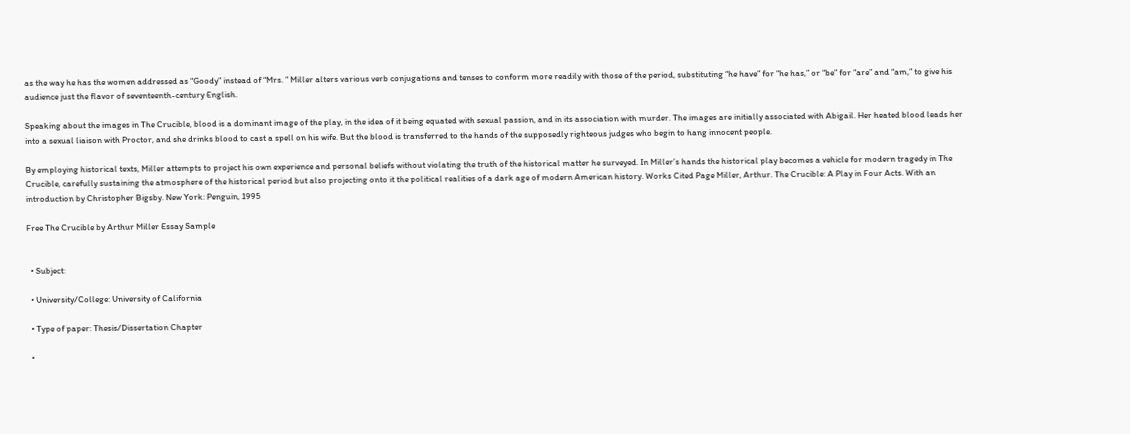as the way he has the women addressed as “Goody” instead of “Mrs. ” Miller alters various verb conjugations and tenses to conform more readily with those of the period, substituting “he have” for “he has,” or “be” for “are” and “am,” to give his audience just the flavor of seventeenth-century English.

Speaking about the images in The Crucible, blood is a dominant image of the play, in the idea of it being equated with sexual passion, and in its association with murder. The images are initially associated with Abigail. Her heated blood leads her into a sexual liaison with Proctor, and she drinks blood to cast a spell on his wife. But the blood is transferred to the hands of the supposedly righteous judges who begin to hang innocent people.

By employing historical texts, Miller attempts to project his own experience and personal beliefs without violating the truth of the historical matter he surveyed. In Miller’s hands the historical play becomes a vehicle for modern tragedy in The Crucible, carefully sustaining the atmosphere of the historical period but also projecting onto it the political realities of a dark age of modern American history. Works Cited Page Miller, Arthur. The Crucible: A Play in Four Acts. With an introduction by Christopher Bigsby. New York: Penguin, 1995

Free The Crucible by Arthur Miller Essay Sample


  • Subject:

  • University/College: University of California

  • Type of paper: Thesis/Dissertation Chapter

  •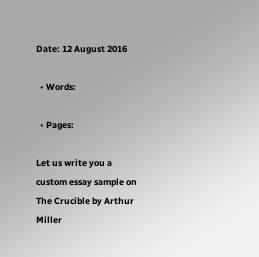Date: 12 August 2016

  • Words:

  • Pages:

Let us write you a custom essay sample on The Crucible by Arthur Miller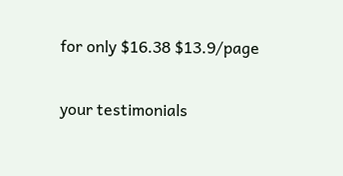for only $16.38 $13.9/page

your testimonials